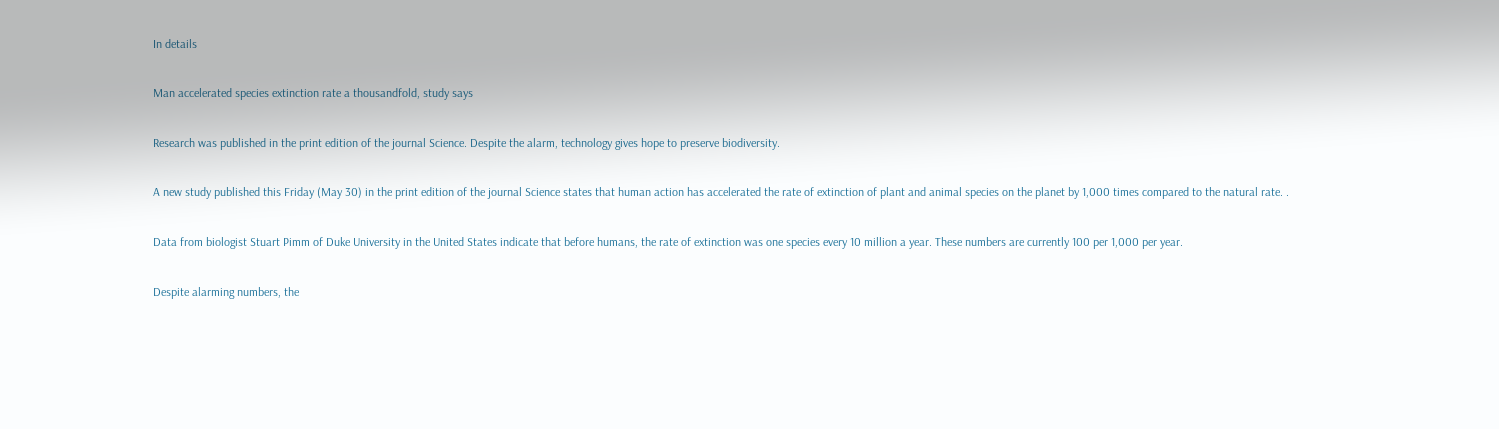In details

Man accelerated species extinction rate a thousandfold, study says

Research was published in the print edition of the journal Science. Despite the alarm, technology gives hope to preserve biodiversity.

A new study published this Friday (May 30) in the print edition of the journal Science states that human action has accelerated the rate of extinction of plant and animal species on the planet by 1,000 times compared to the natural rate. .

Data from biologist Stuart Pimm of Duke University in the United States indicate that before humans, the rate of extinction was one species every 10 million a year. These numbers are currently 100 per 1,000 per year.

Despite alarming numbers, the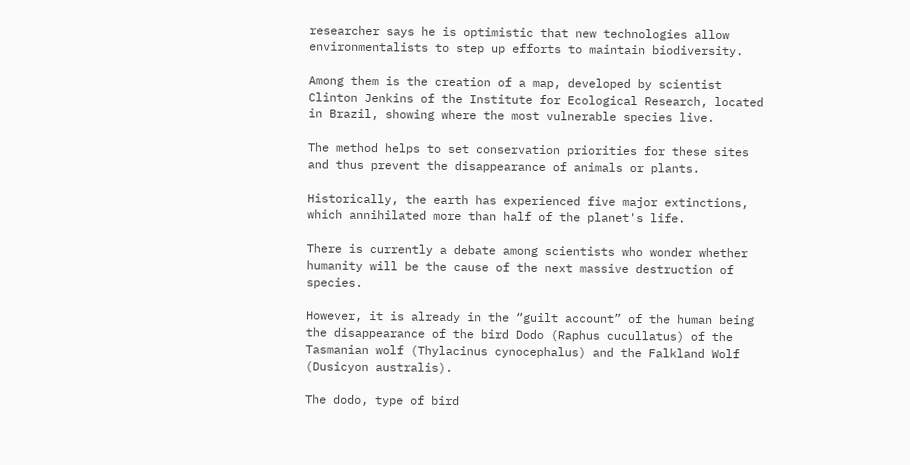researcher says he is optimistic that new technologies allow environmentalists to step up efforts to maintain biodiversity.

Among them is the creation of a map, developed by scientist Clinton Jenkins of the Institute for Ecological Research, located in Brazil, showing where the most vulnerable species live.

The method helps to set conservation priorities for these sites and thus prevent the disappearance of animals or plants.

Historically, the earth has experienced five major extinctions, which annihilated more than half of the planet's life.

There is currently a debate among scientists who wonder whether humanity will be the cause of the next massive destruction of species.

However, it is already in the “guilt account” of the human being the disappearance of the bird Dodo (Raphus cucullatus) of the Tasmanian wolf (Thylacinus cynocephalus) and the Falkland Wolf (Dusicyon australis).

The dodo, type of bird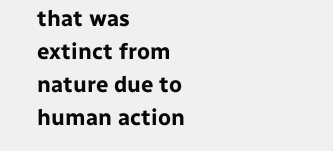that was extinct from nature due to human action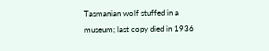Tasmanian wolf stuffed in a museum; last copy died in 1936